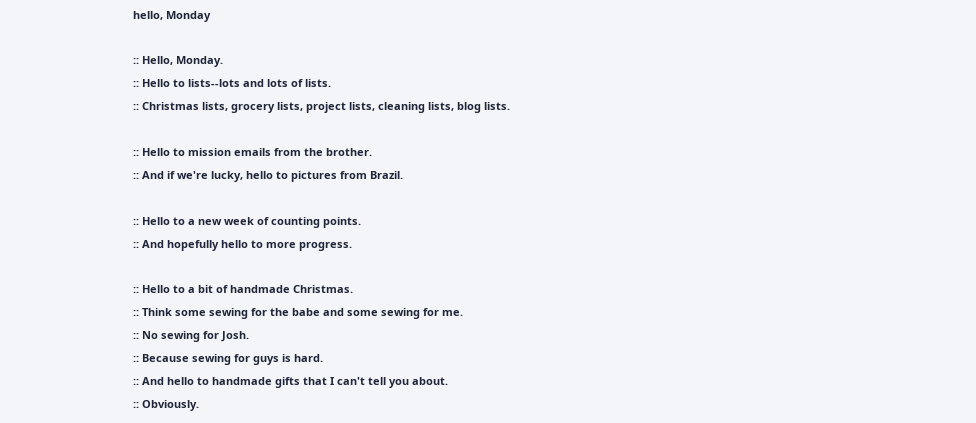hello, Monday

:: Hello, Monday.
:: Hello to lists--lots and lots of lists.
:: Christmas lists, grocery lists, project lists, cleaning lists, blog lists.

:: Hello to mission emails from the brother.
:: And if we're lucky, hello to pictures from Brazil.

:: Hello to a new week of counting points.
:: And hopefully hello to more progress.

:: Hello to a bit of handmade Christmas.
:: Think some sewing for the babe and some sewing for me.
:: No sewing for Josh.
:: Because sewing for guys is hard.
:: And hello to handmade gifts that I can't tell you about.
:: Obviously.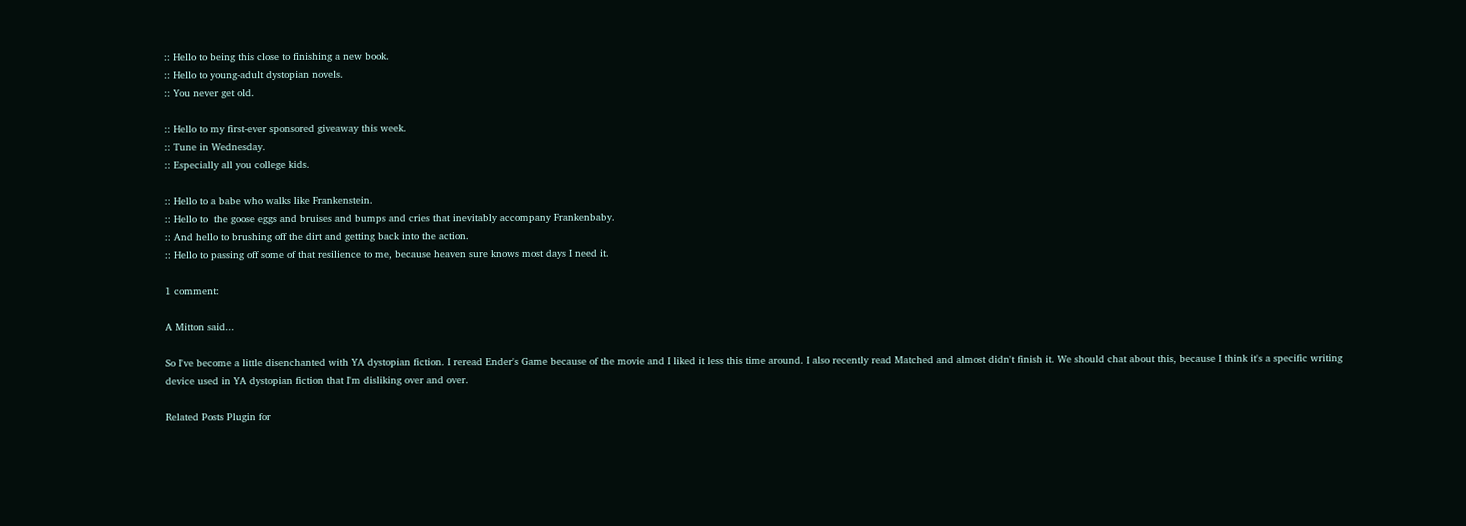:: Hello to being this close to finishing a new book.
:: Hello to young-adult dystopian novels.
:: You never get old.

:: Hello to my first-ever sponsored giveaway this week.
:: Tune in Wednesday.
:: Especially all you college kids.

:: Hello to a babe who walks like Frankenstein.
:: Hello to  the goose eggs and bruises and bumps and cries that inevitably accompany Frankenbaby.
:: And hello to brushing off the dirt and getting back into the action.
:: Hello to passing off some of that resilience to me, because heaven sure knows most days I need it.

1 comment:

A Mitton said...

So I've become a little disenchanted with YA dystopian fiction. I reread Ender's Game because of the movie and I liked it less this time around. I also recently read Matched and almost didn't finish it. We should chat about this, because I think it's a specific writing device used in YA dystopian fiction that I'm disliking over and over.

Related Posts Plugin for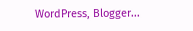WordPress, Blogger...